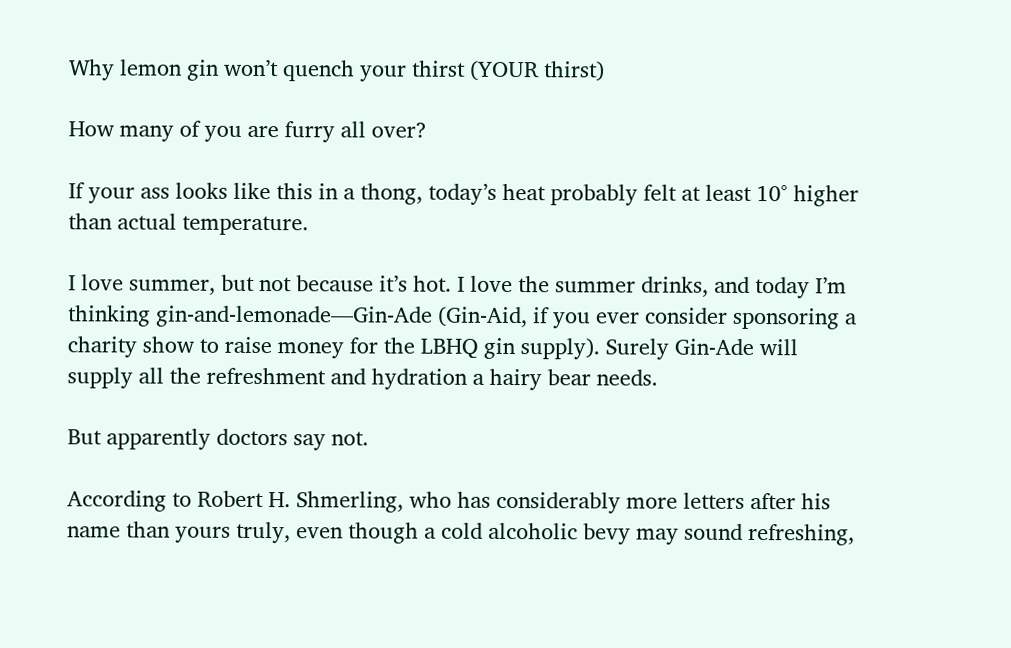Why lemon gin won’t quench your thirst (YOUR thirst)

How many of you are furry all over?

If your ass looks like this in a thong, today’s heat probably felt at least 10° higher than actual temperature.

I love summer, but not because it’s hot. I love the summer drinks, and today I’m thinking gin-and-lemonade—Gin-Ade (Gin-Aid, if you ever consider sponsoring a charity show to raise money for the LBHQ gin supply). Surely Gin-Ade will supply all the refreshment and hydration a hairy bear needs.

But apparently doctors say not.

According to Robert H. Shmerling, who has considerably more letters after his name than yours truly, even though a cold alcoholic bevy may sound refreshing,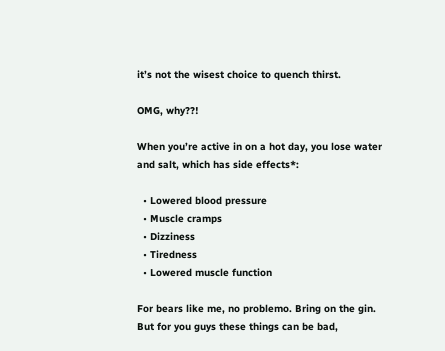it’s not the wisest choice to quench thirst.

OMG, why??!

When you’re active in on a hot day, you lose water and salt, which has side effects*:

  • Lowered blood pressure
  • Muscle cramps
  • Dizziness
  • Tiredness
  • Lowered muscle function

For bears like me, no problemo. Bring on the gin. But for you guys these things can be bad,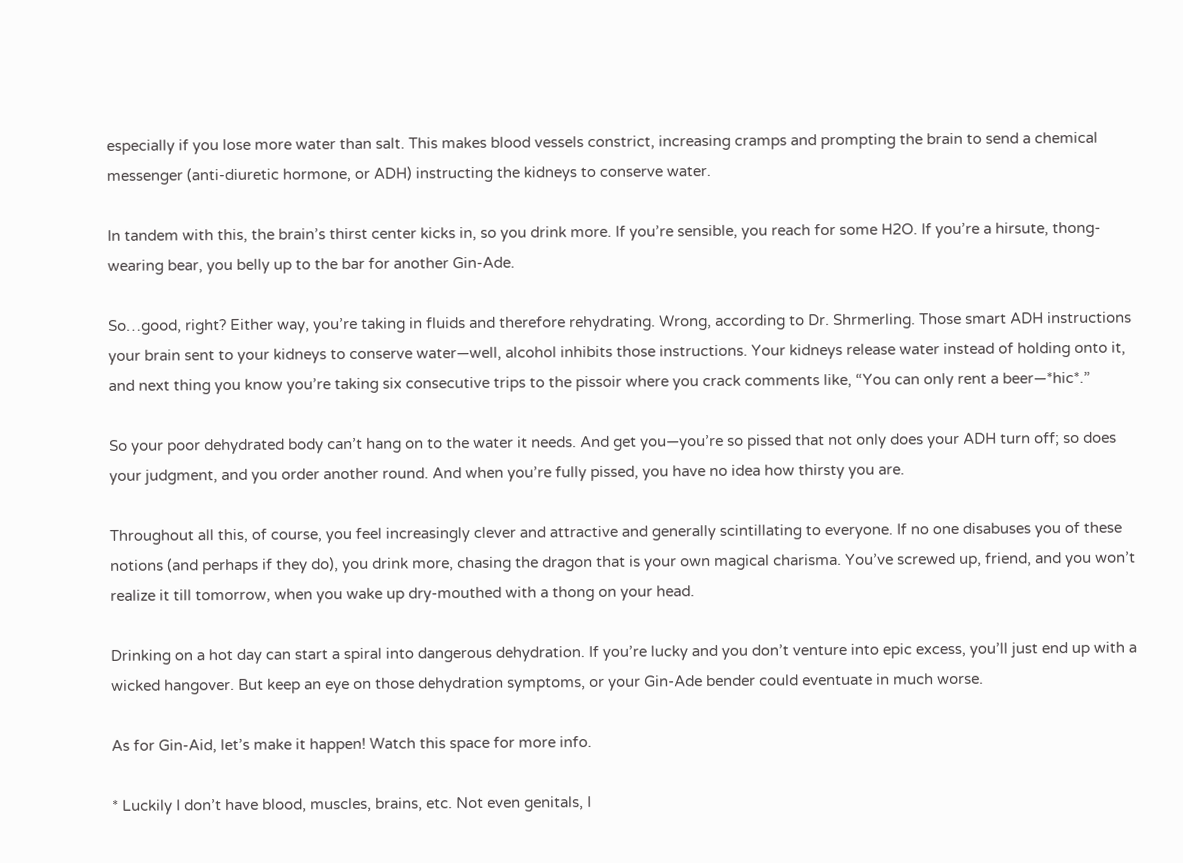especially if you lose more water than salt. This makes blood vessels constrict, increasing cramps and prompting the brain to send a chemical messenger (anti-diuretic hormone, or ADH) instructing the kidneys to conserve water.

In tandem with this, the brain’s thirst center kicks in, so you drink more. If you’re sensible, you reach for some H2O. If you’re a hirsute, thong-wearing bear, you belly up to the bar for another Gin-Ade.

So…good, right? Either way, you’re taking in fluids and therefore rehydrating. Wrong, according to Dr. Shrmerling. Those smart ADH instructions your brain sent to your kidneys to conserve water—well, alcohol inhibits those instructions. Your kidneys release water instead of holding onto it, and next thing you know you’re taking six consecutive trips to the pissoir where you crack comments like, “You can only rent a beer—*hic*.”

So your poor dehydrated body can’t hang on to the water it needs. And get you—you’re so pissed that not only does your ADH turn off; so does your judgment, and you order another round. And when you’re fully pissed, you have no idea how thirsty you are.

Throughout all this, of course, you feel increasingly clever and attractive and generally scintillating to everyone. If no one disabuses you of these notions (and perhaps if they do), you drink more, chasing the dragon that is your own magical charisma. You’ve screwed up, friend, and you won’t realize it till tomorrow, when you wake up dry-mouthed with a thong on your head.

Drinking on a hot day can start a spiral into dangerous dehydration. If you’re lucky and you don’t venture into epic excess, you’ll just end up with a wicked hangover. But keep an eye on those dehydration symptoms, or your Gin-Ade bender could eventuate in much worse.

As for Gin-Aid, let’s make it happen! Watch this space for more info.

* Luckily I don’t have blood, muscles, brains, etc. Not even genitals, I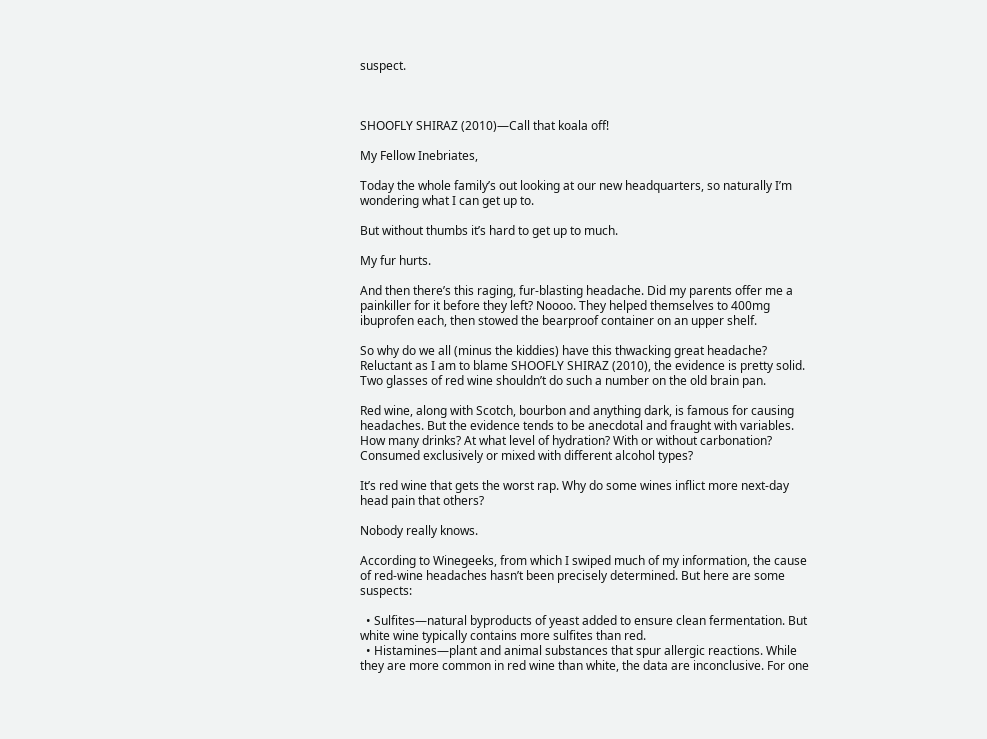suspect.



SHOOFLY SHIRAZ (2010)—Call that koala off!

My Fellow Inebriates,

Today the whole family’s out looking at our new headquarters, so naturally I’m wondering what I can get up to.

But without thumbs it’s hard to get up to much.

My fur hurts.

And then there’s this raging, fur-blasting headache. Did my parents offer me a painkiller for it before they left? Noooo. They helped themselves to 400mg ibuprofen each, then stowed the bearproof container on an upper shelf.

So why do we all (minus the kiddies) have this thwacking great headache? Reluctant as I am to blame SHOOFLY SHIRAZ (2010), the evidence is pretty solid. Two glasses of red wine shouldn’t do such a number on the old brain pan.

Red wine, along with Scotch, bourbon and anything dark, is famous for causing headaches. But the evidence tends to be anecdotal and fraught with variables. How many drinks? At what level of hydration? With or without carbonation? Consumed exclusively or mixed with different alcohol types?

It’s red wine that gets the worst rap. Why do some wines inflict more next-day head pain that others?

Nobody really knows.

According to Winegeeks, from which I swiped much of my information, the cause of red-wine headaches hasn’t been precisely determined. But here are some suspects:

  • Sulfites—natural byproducts of yeast added to ensure clean fermentation. But white wine typically contains more sulfites than red.
  • Histamines—plant and animal substances that spur allergic reactions. While they are more common in red wine than white, the data are inconclusive. For one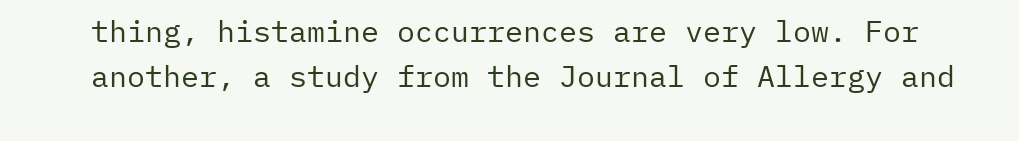thing, histamine occurrences are very low. For another, a study from the Journal of Allergy and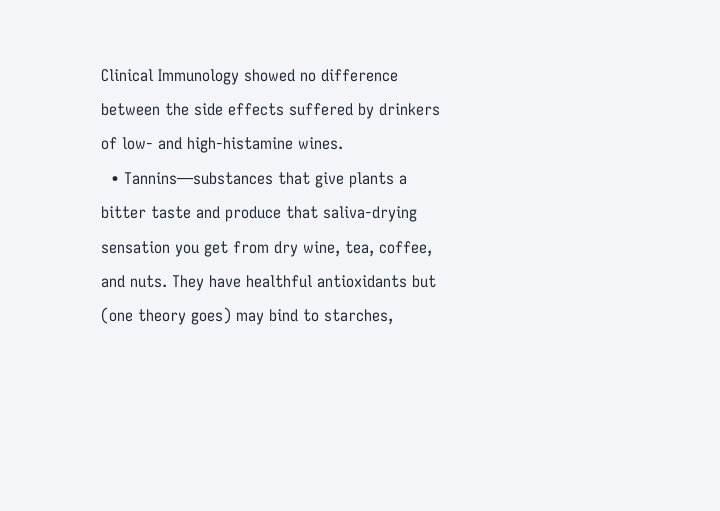Clinical Immunology showed no difference between the side effects suffered by drinkers of low- and high-histamine wines.
  • Tannins—substances that give plants a bitter taste and produce that saliva-drying sensation you get from dry wine, tea, coffee, and nuts. They have healthful antioxidants but (one theory goes) may bind to starches,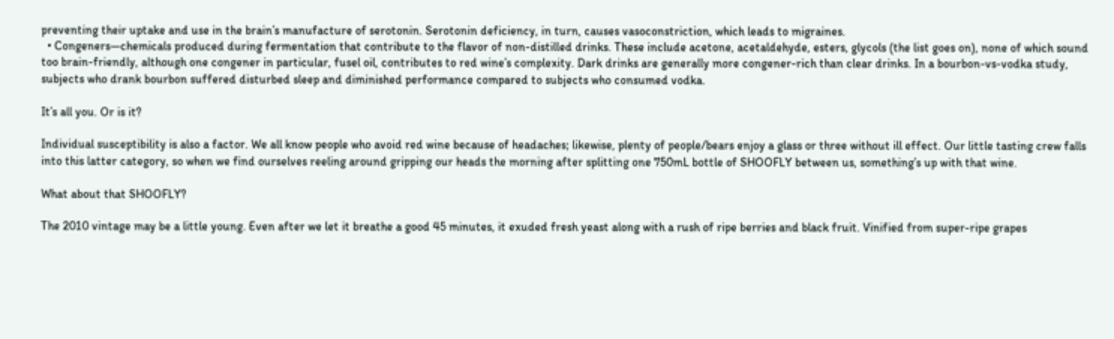preventing their uptake and use in the brain’s manufacture of serotonin. Serotonin deficiency, in turn, causes vasoconstriction, which leads to migraines.
  • Congeners—chemicals produced during fermentation that contribute to the flavor of non-distilled drinks. These include acetone, acetaldehyde, esters, glycols (the list goes on), none of which sound too brain-friendly, although one congener in particular, fusel oil, contributes to red wine’s complexity. Dark drinks are generally more congener-rich than clear drinks. In a bourbon-vs-vodka study, subjects who drank bourbon suffered disturbed sleep and diminished performance compared to subjects who consumed vodka.

It’s all you. Or is it?

Individual susceptibility is also a factor. We all know people who avoid red wine because of headaches; likewise, plenty of people/bears enjoy a glass or three without ill effect. Our little tasting crew falls into this latter category, so when we find ourselves reeling around gripping our heads the morning after splitting one 750mL bottle of SHOOFLY between us, something’s up with that wine.

What about that SHOOFLY?

The 2010 vintage may be a little young. Even after we let it breathe a good 45 minutes, it exuded fresh yeast along with a rush of ripe berries and black fruit. Vinified from super-ripe grapes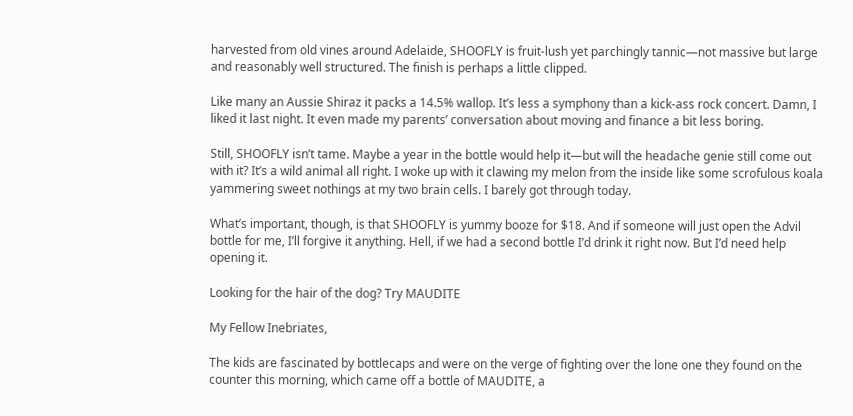harvested from old vines around Adelaide, SHOOFLY is fruit-lush yet parchingly tannic—not massive but large and reasonably well structured. The finish is perhaps a little clipped.

Like many an Aussie Shiraz it packs a 14.5% wallop. It’s less a symphony than a kick-ass rock concert. Damn, I liked it last night. It even made my parents’ conversation about moving and finance a bit less boring.

Still, SHOOFLY isn’t tame. Maybe a year in the bottle would help it—but will the headache genie still come out with it? It’s a wild animal all right. I woke up with it clawing my melon from the inside like some scrofulous koala yammering sweet nothings at my two brain cells. I barely got through today.

What’s important, though, is that SHOOFLY is yummy booze for $18. And if someone will just open the Advil bottle for me, I’ll forgive it anything. Hell, if we had a second bottle I’d drink it right now. But I’d need help opening it.

Looking for the hair of the dog? Try MAUDITE

My Fellow Inebriates,

The kids are fascinated by bottlecaps and were on the verge of fighting over the lone one they found on the counter this morning, which came off a bottle of MAUDITE, a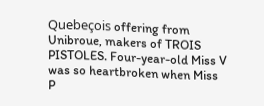Quebeçois offering from Unibroue, makers of TROIS PISTOLES. Four-year-old Miss V was so heartbroken when Miss P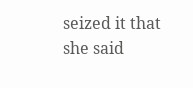seized it that she said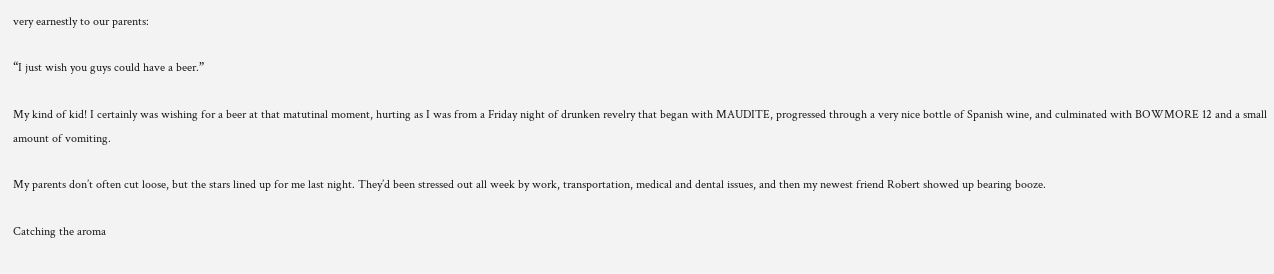very earnestly to our parents:

“I just wish you guys could have a beer.”

My kind of kid! I certainly was wishing for a beer at that matutinal moment, hurting as I was from a Friday night of drunken revelry that began with MAUDITE, progressed through a very nice bottle of Spanish wine, and culminated with BOWMORE 12 and a small amount of vomiting.

My parents don’t often cut loose, but the stars lined up for me last night. They’d been stressed out all week by work, transportation, medical and dental issues, and then my newest friend Robert showed up bearing booze.

Catching the aroma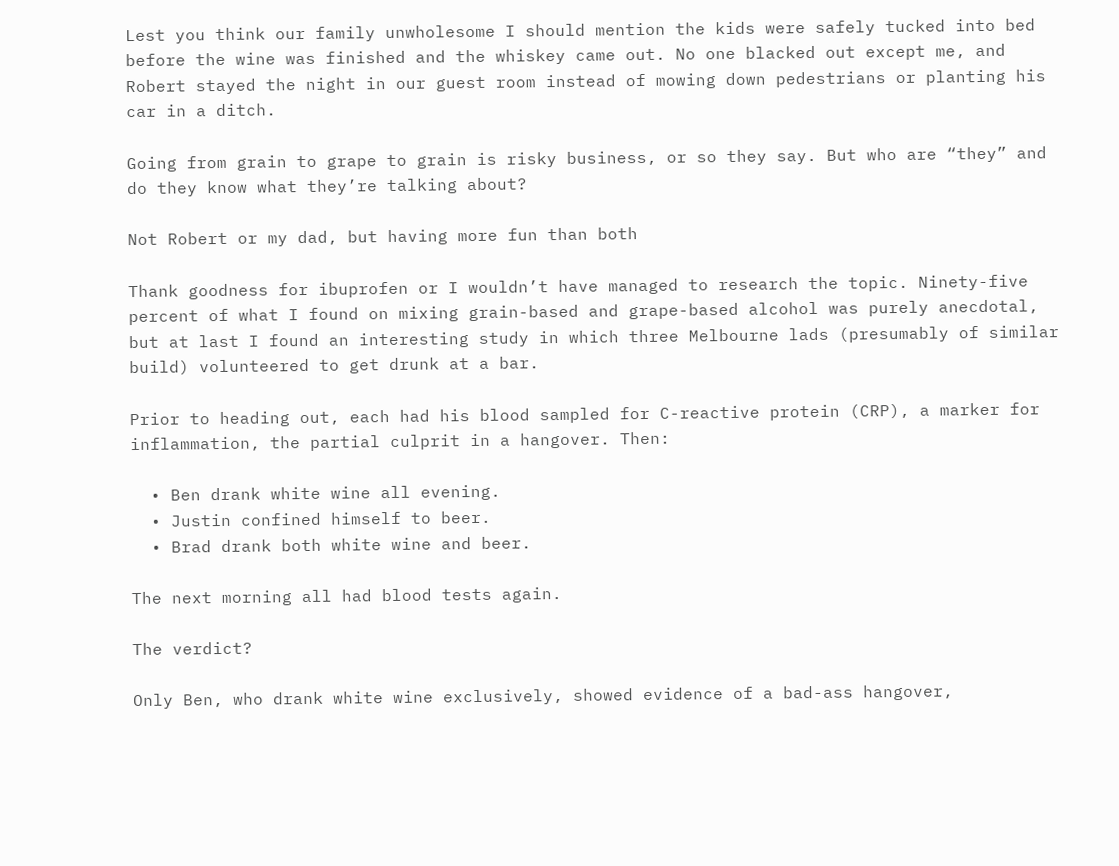Lest you think our family unwholesome I should mention the kids were safely tucked into bed before the wine was finished and the whiskey came out. No one blacked out except me, and Robert stayed the night in our guest room instead of mowing down pedestrians or planting his car in a ditch.

Going from grain to grape to grain is risky business, or so they say. But who are “they” and do they know what they’re talking about?

Not Robert or my dad, but having more fun than both

Thank goodness for ibuprofen or I wouldn’t have managed to research the topic. Ninety-five percent of what I found on mixing grain-based and grape-based alcohol was purely anecdotal, but at last I found an interesting study in which three Melbourne lads (presumably of similar build) volunteered to get drunk at a bar.

Prior to heading out, each had his blood sampled for C-reactive protein (CRP), a marker for inflammation, the partial culprit in a hangover. Then:

  • Ben drank white wine all evening.
  • Justin confined himself to beer.
  • Brad drank both white wine and beer.

The next morning all had blood tests again.

The verdict?

Only Ben, who drank white wine exclusively, showed evidence of a bad-ass hangover,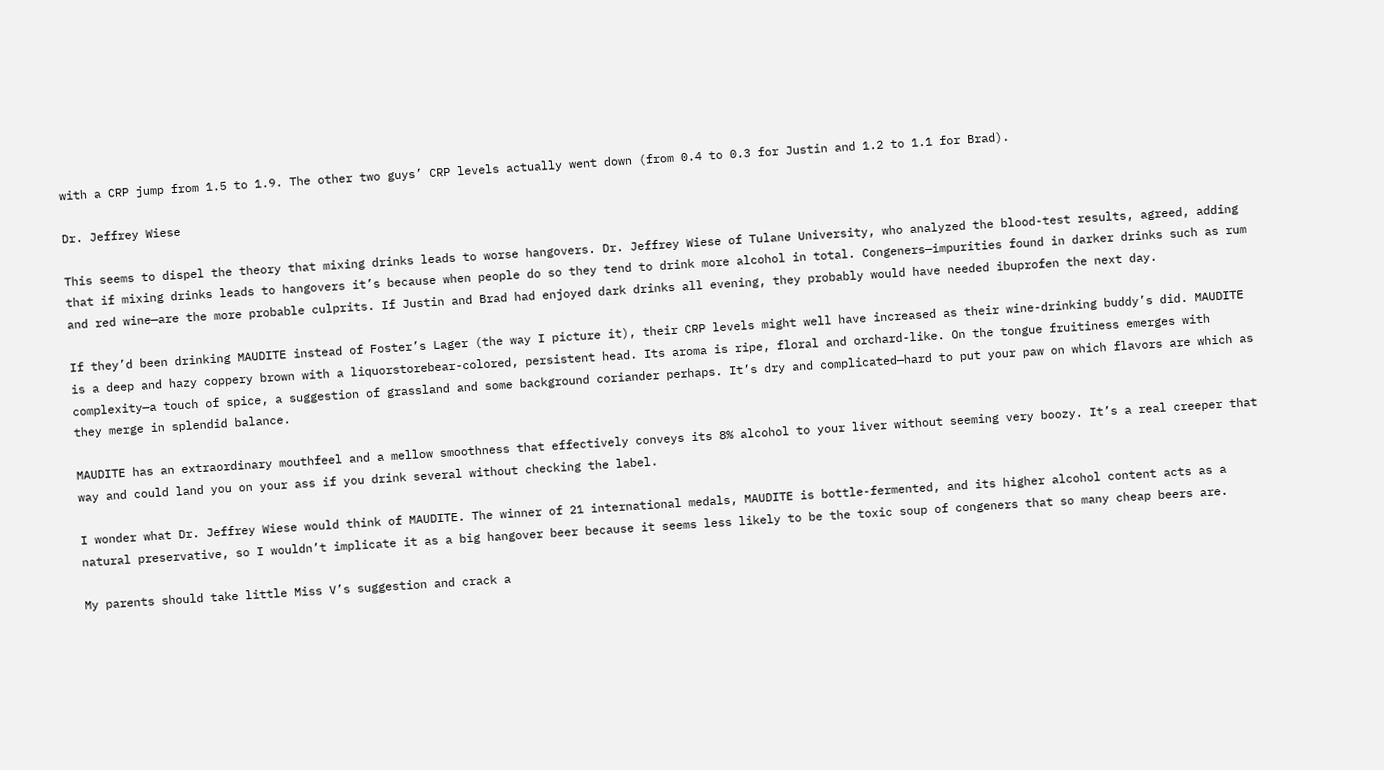with a CRP jump from 1.5 to 1.9. The other two guys’ CRP levels actually went down (from 0.4 to 0.3 for Justin and 1.2 to 1.1 for Brad).

Dr. Jeffrey Wiese

This seems to dispel the theory that mixing drinks leads to worse hangovers. Dr. Jeffrey Wiese of Tulane University, who analyzed the blood-test results, agreed, adding that if mixing drinks leads to hangovers it’s because when people do so they tend to drink more alcohol in total. Congeners—impurities found in darker drinks such as rum and red wine—are the more probable culprits. If Justin and Brad had enjoyed dark drinks all evening, they probably would have needed ibuprofen the next day.

If they’d been drinking MAUDITE instead of Foster’s Lager (the way I picture it), their CRP levels might well have increased as their wine-drinking buddy’s did. MAUDITE is a deep and hazy coppery brown with a liquorstorebear-colored, persistent head. Its aroma is ripe, floral and orchard-like. On the tongue fruitiness emerges with complexity—a touch of spice, a suggestion of grassland and some background coriander perhaps. It’s dry and complicated—hard to put your paw on which flavors are which as they merge in splendid balance.

MAUDITE has an extraordinary mouthfeel and a mellow smoothness that effectively conveys its 8% alcohol to your liver without seeming very boozy. It’s a real creeper that way and could land you on your ass if you drink several without checking the label.

I wonder what Dr. Jeffrey Wiese would think of MAUDITE. The winner of 21 international medals, MAUDITE is bottle-fermented, and its higher alcohol content acts as a natural preservative, so I wouldn’t implicate it as a big hangover beer because it seems less likely to be the toxic soup of congeners that so many cheap beers are.

My parents should take little Miss V’s suggestion and crack a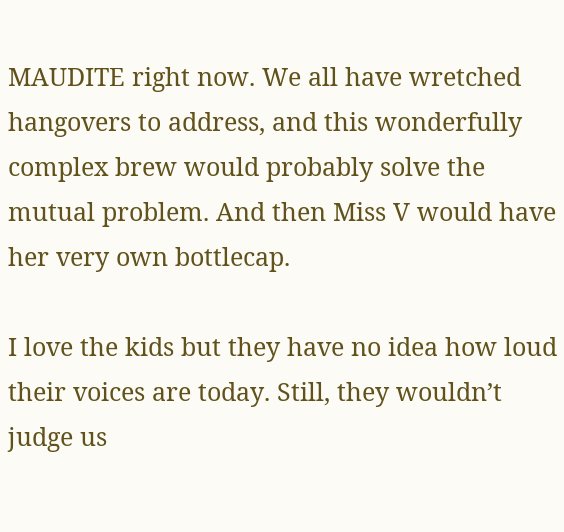MAUDITE right now. We all have wretched hangovers to address, and this wonderfully complex brew would probably solve the mutual problem. And then Miss V would have her very own bottlecap.

I love the kids but they have no idea how loud their voices are today. Still, they wouldn’t judge us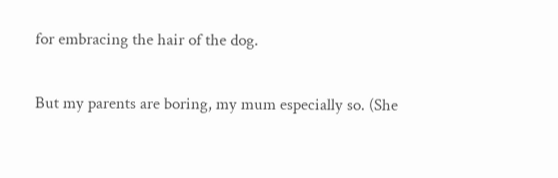for embracing the hair of the dog.

But my parents are boring, my mum especially so. (She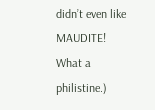didn’t even like MAUDITE! What a philistine.)